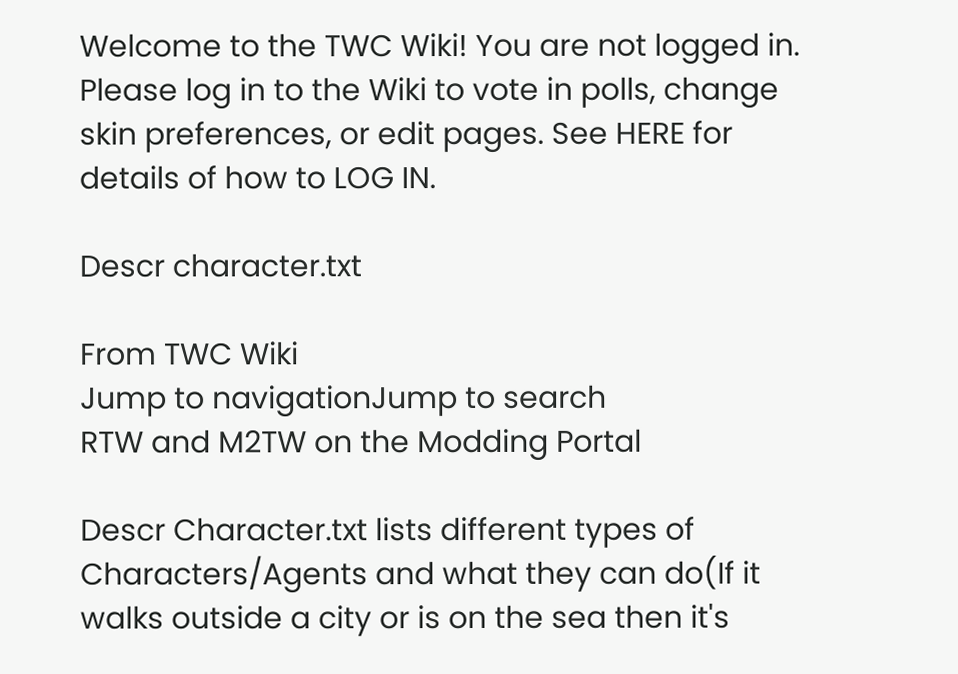Welcome to the TWC Wiki! You are not logged in. Please log in to the Wiki to vote in polls, change skin preferences, or edit pages. See HERE for details of how to LOG IN.

Descr character.txt

From TWC Wiki
Jump to navigationJump to search
RTW and M2TW on the Modding Portal

Descr Character.txt lists different types of Characters/Agents and what they can do(If it walks outside a city or is on the sea then it's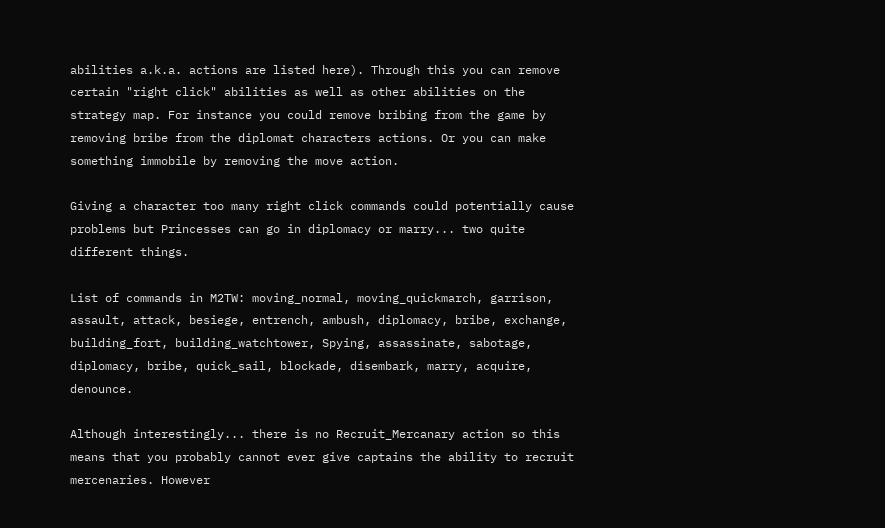abilities a.k.a. actions are listed here). Through this you can remove certain "right click" abilities as well as other abilities on the strategy map. For instance you could remove bribing from the game by removing bribe from the diplomat characters actions. Or you can make something immobile by removing the move action.

Giving a character too many right click commands could potentially cause problems but Princesses can go in diplomacy or marry... two quite different things.

List of commands in M2TW: moving_normal, moving_quickmarch, garrison, assault, attack, besiege, entrench, ambush, diplomacy, bribe, exchange, building_fort, building_watchtower, Spying, assassinate, sabotage, diplomacy, bribe, quick_sail, blockade, disembark, marry, acquire, denounce.

Although interestingly... there is no Recruit_Mercanary action so this means that you probably cannot ever give captains the ability to recruit mercenaries. However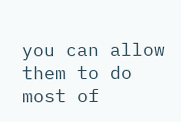you can allow them to do most of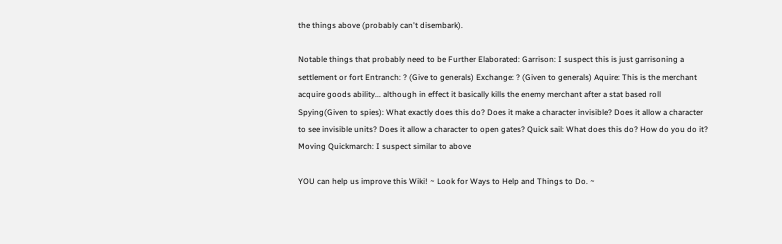the things above (probably can't disembark).

Notable things that probably need to be Further Elaborated: Garrison: I suspect this is just garrisoning a settlement or fort Entranch: ? (Give to generals) Exchange: ? (Given to generals) Aquire: This is the merchant acquire goods ability... although in effect it basically kills the enemy merchant after a stat based roll Spying(Given to spies): What exactly does this do? Does it make a character invisible? Does it allow a character to see invisible units? Does it allow a character to open gates? Quick sail: What does this do? How do you do it? Moving Quickmarch: I suspect similar to above

YOU can help us improve this Wiki! ~ Look for Ways to Help and Things to Do. ~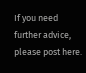If you need further advice, please post here.